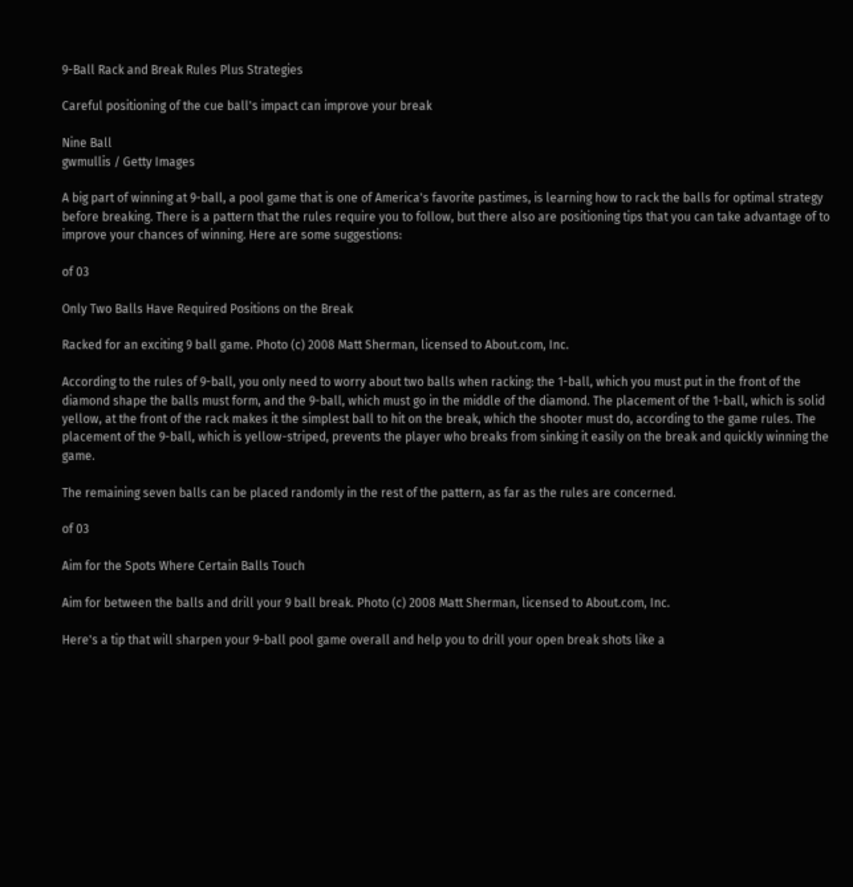9-Ball Rack and Break Rules Plus Strategies

Careful positioning of the cue ball's impact can improve your break

Nine Ball
gwmullis / Getty Images

A big part of winning at 9-ball, a pool game that is one of America's favorite pastimes, is learning how to rack the balls for optimal strategy before breaking. There is a pattern that the rules require you to follow, but there also are positioning tips that you can take advantage of to improve your chances of winning. Here are some suggestions:

of 03

Only Two Balls Have Required Positions on the Break

Racked for an exciting 9 ball game. Photo (c) 2008 Matt Sherman, licensed to About.com, Inc.

According to the rules of 9-ball, you only need to worry about two balls when racking: the 1-ball, which you must put in the front of the diamond shape the balls must form, and the 9-ball, which must go in the middle of the diamond. The placement of the 1-ball, which is solid yellow, at the front of the rack makes it the simplest ball to hit on the break, which the shooter must do, according to the game rules. The placement of the 9-ball, which is yellow-striped, prevents the player who breaks from sinking it easily on the break and quickly winning the game.

The remaining seven balls can be placed randomly in the rest of the pattern, as far as the rules are concerned.

of 03

Aim for the Spots Where Certain Balls Touch

Aim for between the balls and drill your 9 ball break. Photo (c) 2008 Matt Sherman, licensed to About.com, Inc.

Here's a tip that will sharpen your 9-ball pool game overall and help you to drill your open break shots like a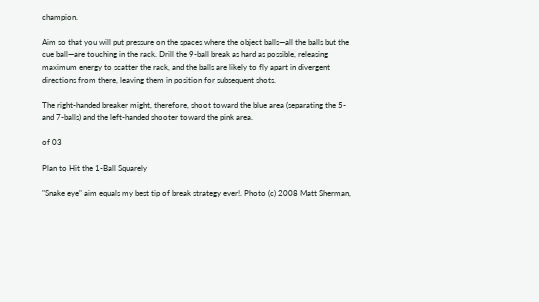champion.

Aim so that you will put pressure on the spaces where the object balls—all the balls but the cue ball—are touching in the rack. Drill the 9-ball break as hard as possible, releasing maximum energy to scatter the rack, and the balls are likely to fly apart in divergent directions from there, leaving them in position for subsequent shots.

The right-handed breaker might, therefore, shoot toward the blue area (separating the 5- and 7-balls) and the left-handed shooter toward the pink area.

of 03

Plan to Hit the 1-Ball Squarely

"Snake eye" aim equals my best tip of break strategy ever!. Photo (c) 2008 Matt Sherman,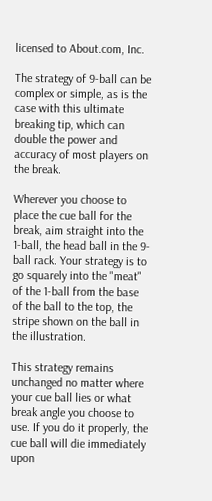licensed to About.com, Inc.

The strategy of 9-ball can be complex or simple, as is the case with this ultimate breaking tip, which can double the power and accuracy of most players on the break.

Wherever you choose to place the cue ball for the break, aim straight into the 1-ball, the head ball in the 9-ball rack. Your strategy is to go squarely into the "meat" of the 1-ball from the base of the ball to the top, the stripe shown on the ball in the illustration.

This strategy remains unchanged no matter where your cue ball lies or what break angle you choose to use. If you do it properly, the cue ball will die immediately upon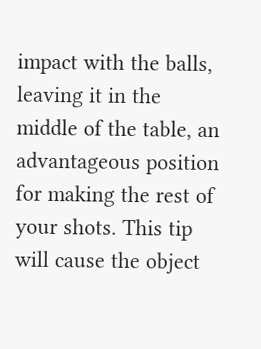impact with the balls, leaving it in the middle of the table, an advantageous position for making the rest of your shots. This tip will cause the object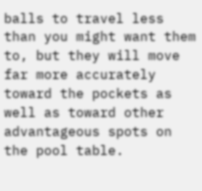balls to travel less than you might want them to, but they will move far more accurately toward the pockets as well as toward other advantageous spots on the pool table.